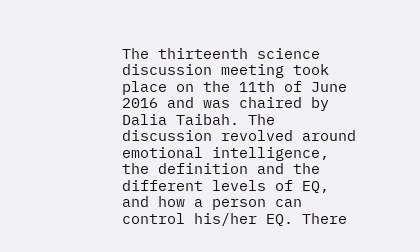The thirteenth science discussion meeting took place on the 11th of June 2016 and was chaired by Dalia Taibah. The discussion revolved around emotional intelligence, the definition and the different levels of EQ, and how a person can control his/her EQ. There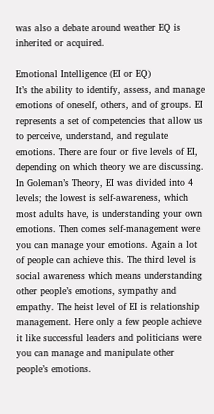was also a debate around weather EQ is inherited or acquired.

Emotional Intelligence (EI or EQ)
It’s the ability to identify, assess, and manage emotions of oneself, others, and of groups. EI represents a set of competencies that allow us to perceive, understand, and regulate emotions. There are four or five levels of EI, depending on which theory we are discussing. In Goleman’s Theory, EI was divided into 4 levels; the lowest is self-awareness, which most adults have, is understanding your own emotions. Then comes self-management were you can manage your emotions. Again a lot of people can achieve this. The third level is social awareness which means understanding other people’s emotions, sympathy and empathy. The heist level of EI is relationship management. Here only a few people achieve it like successful leaders and politicians were you can manage and manipulate other people’s emotions.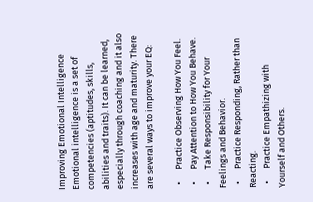Improving Emotional Intelligence
Emotional intelligence is a set of competencies (aptitudes, skills, abilities and traits). It can be learned, especially through coaching and it also increases with age and maturity. There are several ways to improve your EQ:

  •      Practice Observing How You Feel.
  •      Pay Attention to How You Behave.
  •      Take Responsibility for Your Feelings and Behavior.
  •      Practice Responding, Rather than Reacting.
  •      Practice Empathizing with Yourself and Others.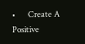•      Create A Positive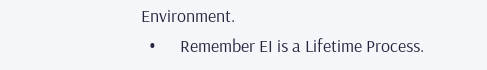Environment.
  •      Remember EI is a Lifetime Process.